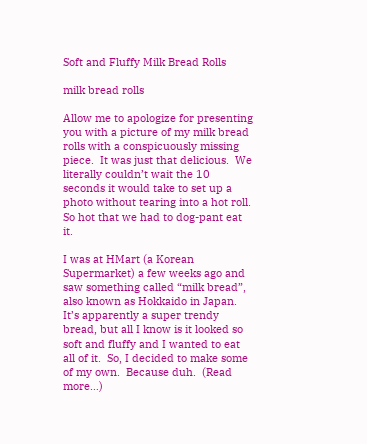Soft and Fluffy Milk Bread Rolls

milk bread rolls

Allow me to apologize for presenting you with a picture of my milk bread rolls with a conspicuously missing piece.  It was just that delicious.  We literally couldn’t wait the 10 seconds it would take to set up a photo without tearing into a hot roll.  So hot that we had to dog-pant eat it.

I was at HMart (a Korean Supermarket) a few weeks ago and saw something called “milk bread”, also known as Hokkaido in Japan.  It’s apparently a super trendy bread, but all I know is it looked so soft and fluffy and I wanted to eat all of it.  So, I decided to make some of my own.  Because duh.  (Read more…)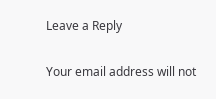Leave a Reply

Your email address will not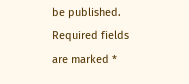be published. Required fields are marked *